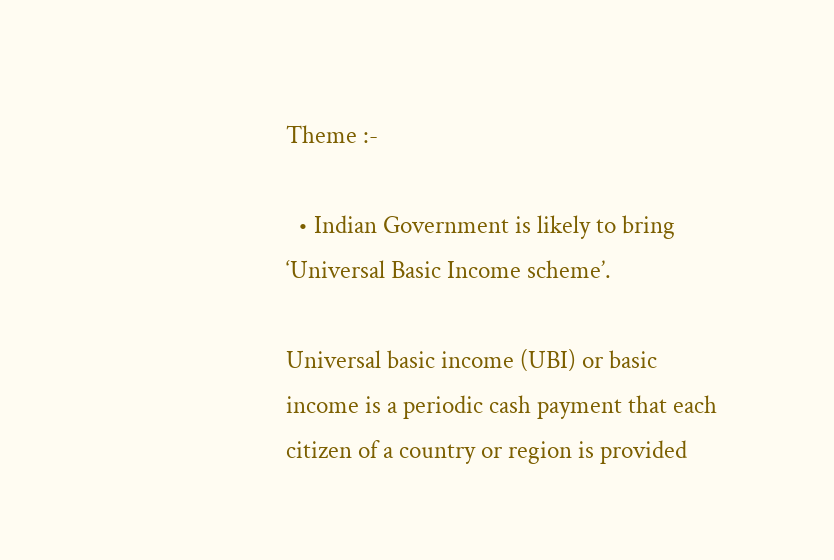Theme :-

  • Indian Government is likely to bring ‘Universal Basic Income scheme’.

Universal basic income (UBI) or basic income is a periodic cash payment that each citizen of a country or region is provided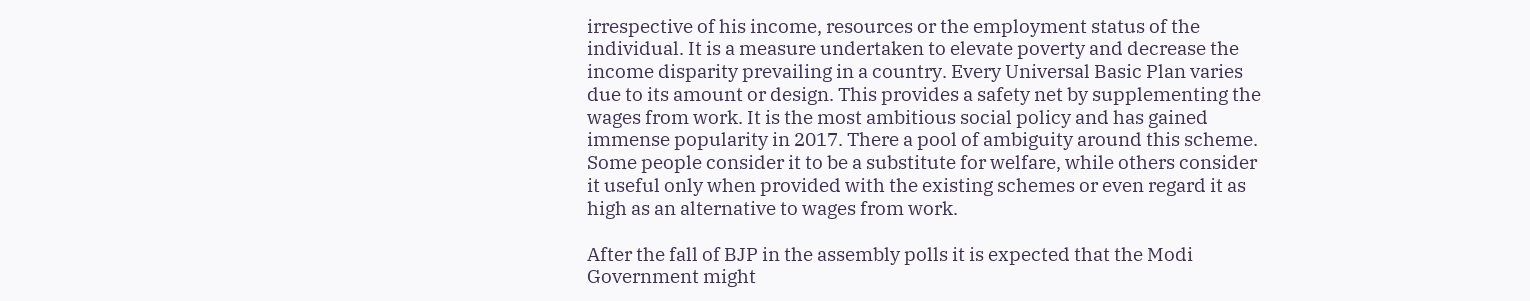irrespective of his income, resources or the employment status of the individual. It is a measure undertaken to elevate poverty and decrease the income disparity prevailing in a country. Every Universal Basic Plan varies due to its amount or design. This provides a safety net by supplementing the wages from work. It is the most ambitious social policy and has gained immense popularity in 2017. There a pool of ambiguity around this scheme. Some people consider it to be a substitute for welfare, while others consider it useful only when provided with the existing schemes or even regard it as high as an alternative to wages from work.

After the fall of BJP in the assembly polls it is expected that the Modi Government might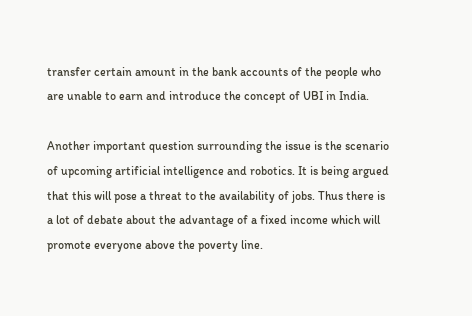transfer certain amount in the bank accounts of the people who are unable to earn and introduce the concept of UBI in India.

Another important question surrounding the issue is the scenario of upcoming artificial intelligence and robotics. It is being argued that this will pose a threat to the availability of jobs. Thus there is a lot of debate about the advantage of a fixed income which will promote everyone above the poverty line.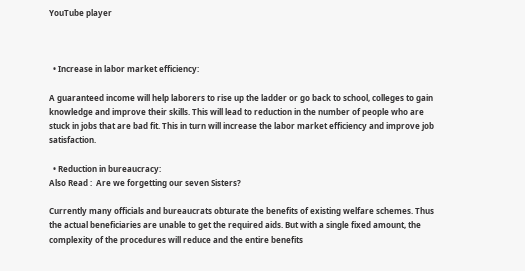YouTube player



  • Increase in labor market efficiency:

A guaranteed income will help laborers to rise up the ladder or go back to school, colleges to gain knowledge and improve their skills. This will lead to reduction in the number of people who are stuck in jobs that are bad fit. This in turn will increase the labor market efficiency and improve job satisfaction.

  • Reduction in bureaucracy:
Also Read :  Are we forgetting our seven Sisters?

Currently many officials and bureaucrats obturate the benefits of existing welfare schemes. Thus the actual beneficiaries are unable to get the required aids. But with a single fixed amount, the complexity of the procedures will reduce and the entire benefits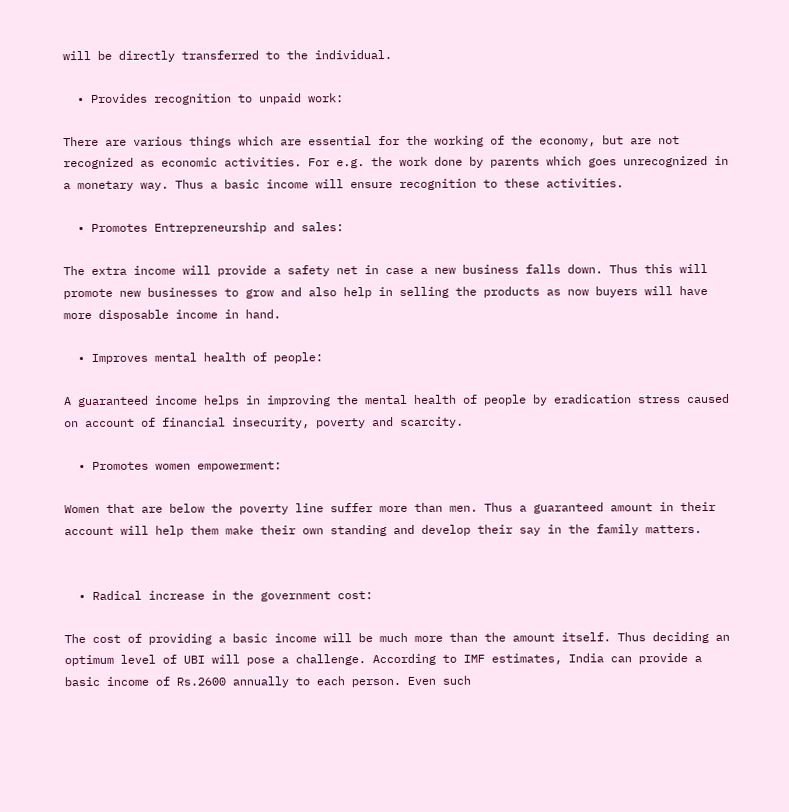will be directly transferred to the individual.

  • Provides recognition to unpaid work:

There are various things which are essential for the working of the economy, but are not recognized as economic activities. For e.g. the work done by parents which goes unrecognized in a monetary way. Thus a basic income will ensure recognition to these activities.

  • Promotes Entrepreneurship and sales:

The extra income will provide a safety net in case a new business falls down. Thus this will promote new businesses to grow and also help in selling the products as now buyers will have more disposable income in hand.

  • Improves mental health of people:

A guaranteed income helps in improving the mental health of people by eradication stress caused on account of financial insecurity, poverty and scarcity.

  • Promotes women empowerment:

Women that are below the poverty line suffer more than men. Thus a guaranteed amount in their account will help them make their own standing and develop their say in the family matters.


  • Radical increase in the government cost:

The cost of providing a basic income will be much more than the amount itself. Thus deciding an optimum level of UBI will pose a challenge. According to IMF estimates, India can provide a basic income of Rs.2600 annually to each person. Even such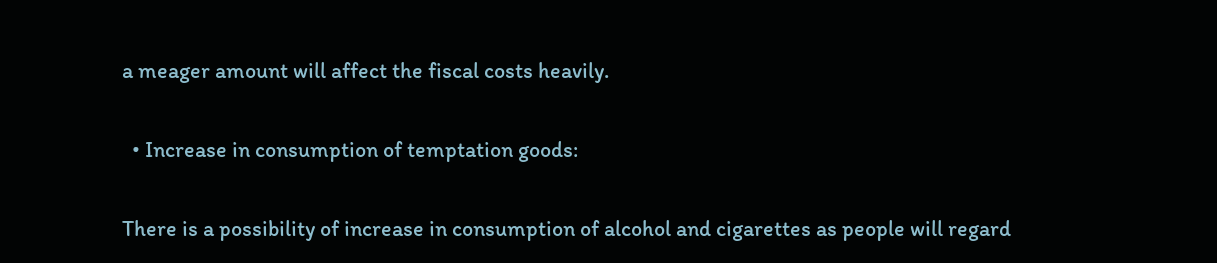a meager amount will affect the fiscal costs heavily.

  • Increase in consumption of temptation goods:

There is a possibility of increase in consumption of alcohol and cigarettes as people will regard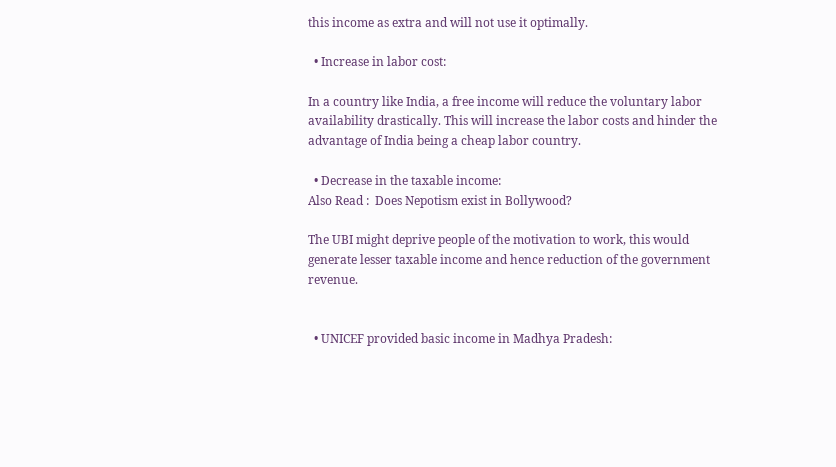this income as extra and will not use it optimally.

  • Increase in labor cost:

In a country like India, a free income will reduce the voluntary labor availability drastically. This will increase the labor costs and hinder the advantage of India being a cheap labor country.

  • Decrease in the taxable income:
Also Read :  Does Nepotism exist in Bollywood?

The UBI might deprive people of the motivation to work, this would generate lesser taxable income and hence reduction of the government revenue.


  • UNICEF provided basic income in Madhya Pradesh: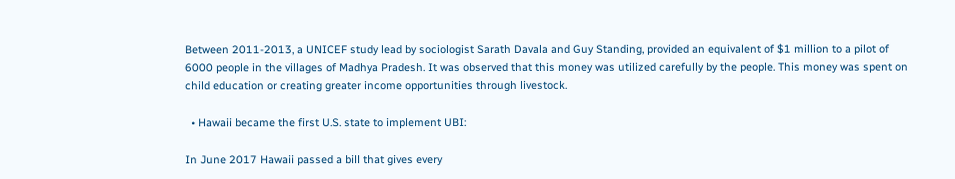Between 2011-2013, a UNICEF study lead by sociologist Sarath Davala and Guy Standing, provided an equivalent of $1 million to a pilot of 6000 people in the villages of Madhya Pradesh. It was observed that this money was utilized carefully by the people. This money was spent on child education or creating greater income opportunities through livestock.

  • Hawaii became the first U.S. state to implement UBI:

In June 2017 Hawaii passed a bill that gives every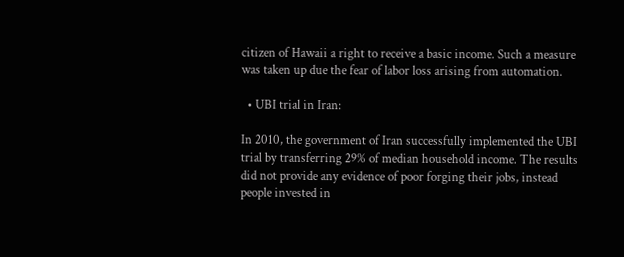citizen of Hawaii a right to receive a basic income. Such a measure was taken up due the fear of labor loss arising from automation.

  • UBI trial in Iran:

In 2010, the government of Iran successfully implemented the UBI trial by transferring 29% of median household income. The results did not provide any evidence of poor forging their jobs, instead people invested in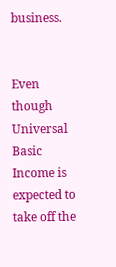business.


Even though Universal Basic Income is expected to take off the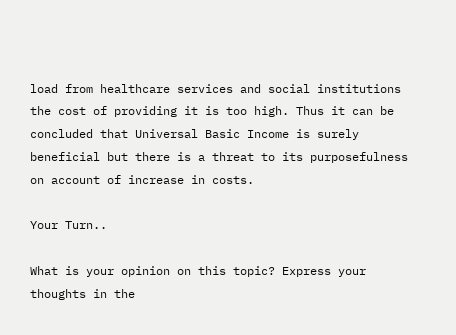load from healthcare services and social institutions the cost of providing it is too high. Thus it can be concluded that Universal Basic Income is surely beneficial but there is a threat to its purposefulness on account of increase in costs.

Your Turn..

What is your opinion on this topic? Express your thoughts in the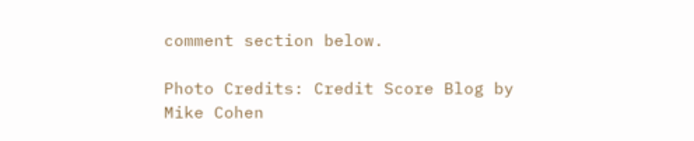comment section below.

Photo Credits: Credit Score Blog by Mike Cohen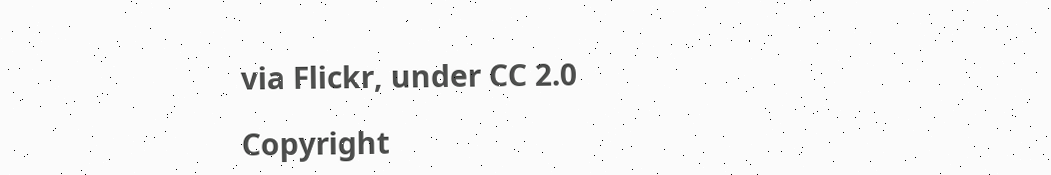via Flickr, under CC 2.0

Copyright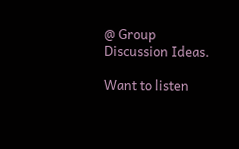@ Group Discussion Ideas.

Want to listen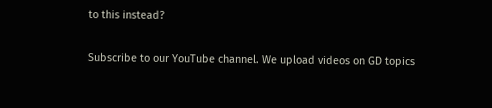to this instead?

Subscribe to our YouTube channel. We upload videos on GD topics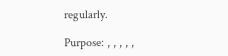regularly.

Purpose: , , , , ,